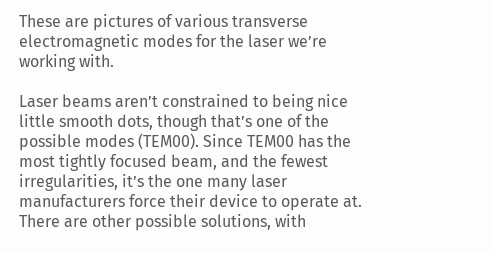These are pictures of various transverse electromagnetic modes for the laser we’re working with.

Laser beams aren’t constrained to being nice little smooth dots, though that’s one of the possible modes (TEM00). Since TEM00 has the most tightly focused beam, and the fewest irregularities, it’s the one many laser manufacturers force their device to operate at. There are other possible solutions, with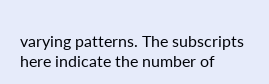varying patterns. The subscripts here indicate the number of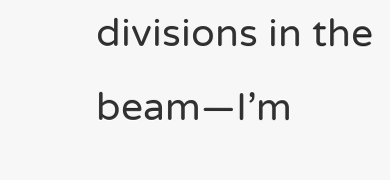divisions in the beam—I’m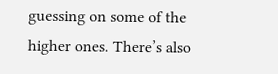guessing on some of the higher ones. There’s also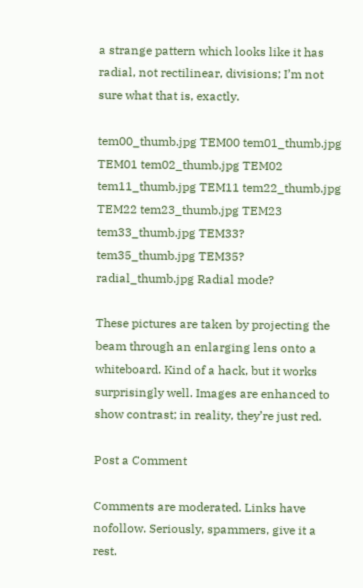a strange pattern which looks like it has radial, not rectilinear, divisions; I’m not sure what that is, exactly.

tem00_thumb.jpg TEM00 tem01_thumb.jpg TEM01 tem02_thumb.jpg TEM02
tem11_thumb.jpg TEM11 tem22_thumb.jpg TEM22 tem23_thumb.jpg TEM23
tem33_thumb.jpg TEM33? tem35_thumb.jpg TEM35? radial_thumb.jpg Radial mode?

These pictures are taken by projecting the beam through an enlarging lens onto a whiteboard. Kind of a hack, but it works surprisingly well. Images are enhanced to show contrast; in reality, they’re just red.

Post a Comment

Comments are moderated. Links have nofollow. Seriously, spammers, give it a rest.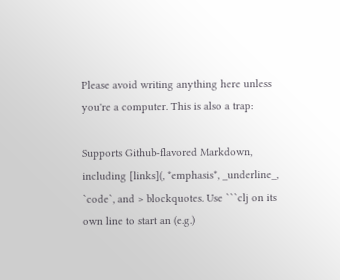Please avoid writing anything here unless you're a computer. This is also a trap:

Supports Github-flavored Markdown, including [links](, *emphasis*, _underline_, `code`, and > blockquotes. Use ```clj on its own line to start an (e.g.)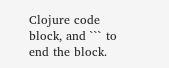Clojure code block, and ``` to end the block.